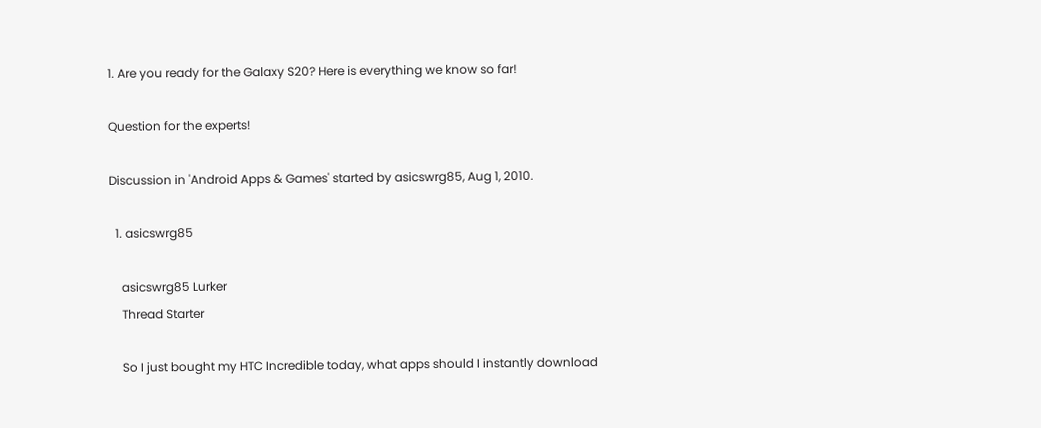1. Are you ready for the Galaxy S20? Here is everything we know so far!

Question for the experts!

Discussion in 'Android Apps & Games' started by asicswrg85, Aug 1, 2010.

  1. asicswrg85

    asicswrg85 Lurker
    Thread Starter

    So I just bought my HTC Incredible today, what apps should I instantly download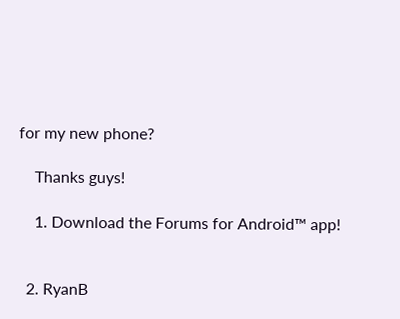for my new phone?

    Thanks guys!

    1. Download the Forums for Android™ app!


  2. RyanB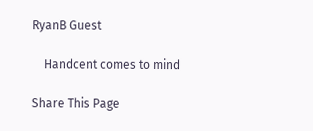RyanB Guest

    Handcent comes to mind

Share This Page